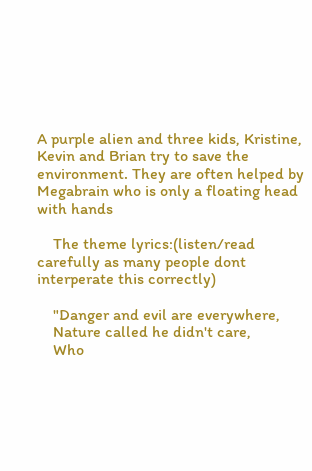A purple alien and three kids, Kristine, Kevin and Brian try to save the environment. They are often helped by Megabrain who is only a floating head with hands

    The theme lyrics:(listen/read carefully as many people dont interperate this correctly)

    "Danger and evil are everywhere,
    Nature called he didn't care,
    Who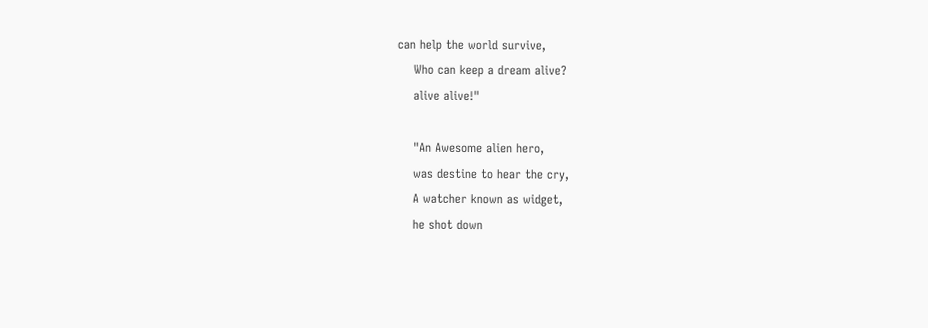can help the world survive,
    Who can keep a dream alive?
    alive alive!"

    "An Awesome alien hero,
    was destine to hear the cry,
    A watcher known as widget,
    he shot down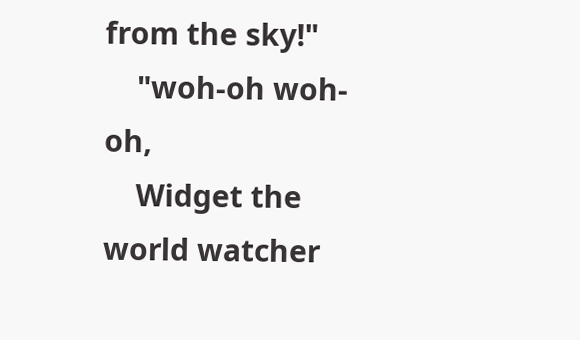from the sky!"
    "woh-oh woh-oh,
    Widget the world watcher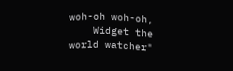woh-oh woh-oh,
    Widget the world watcher"